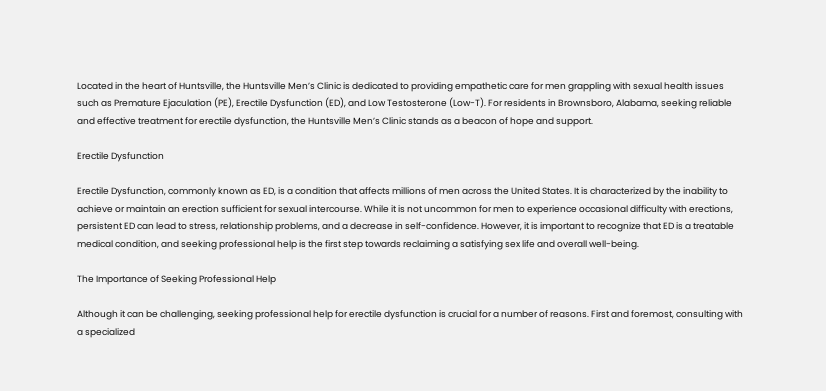Located in the heart of Huntsville, the Huntsville Men’s Clinic is dedicated to providing empathetic care for men grappling with sexual health issues such as Premature Ejaculation (PE), Erectile Dysfunction (ED), and Low Testosterone (Low-T). For residents in Brownsboro, Alabama, seeking reliable and effective treatment for erectile dysfunction, the Huntsville Men’s Clinic stands as a beacon of hope and support.

Erectile Dysfunction

Erectile Dysfunction, commonly known as ED, is a condition that affects millions of men across the United States. It is characterized by the inability to achieve or maintain an erection sufficient for sexual intercourse. While it is not uncommon for men to experience occasional difficulty with erections, persistent ED can lead to stress, relationship problems, and a decrease in self-confidence. However, it is important to recognize that ED is a treatable medical condition, and seeking professional help is the first step towards reclaiming a satisfying sex life and overall well-being.

The Importance of Seeking Professional Help

Although it can be challenging, seeking professional help for erectile dysfunction is crucial for a number of reasons. First and foremost, consulting with a specialized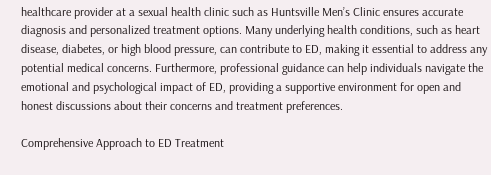healthcare provider at a sexual health clinic such as Huntsville Men’s Clinic ensures accurate diagnosis and personalized treatment options. Many underlying health conditions, such as heart disease, diabetes, or high blood pressure, can contribute to ED, making it essential to address any potential medical concerns. Furthermore, professional guidance can help individuals navigate the emotional and psychological impact of ED, providing a supportive environment for open and honest discussions about their concerns and treatment preferences.

Comprehensive Approach to ED Treatment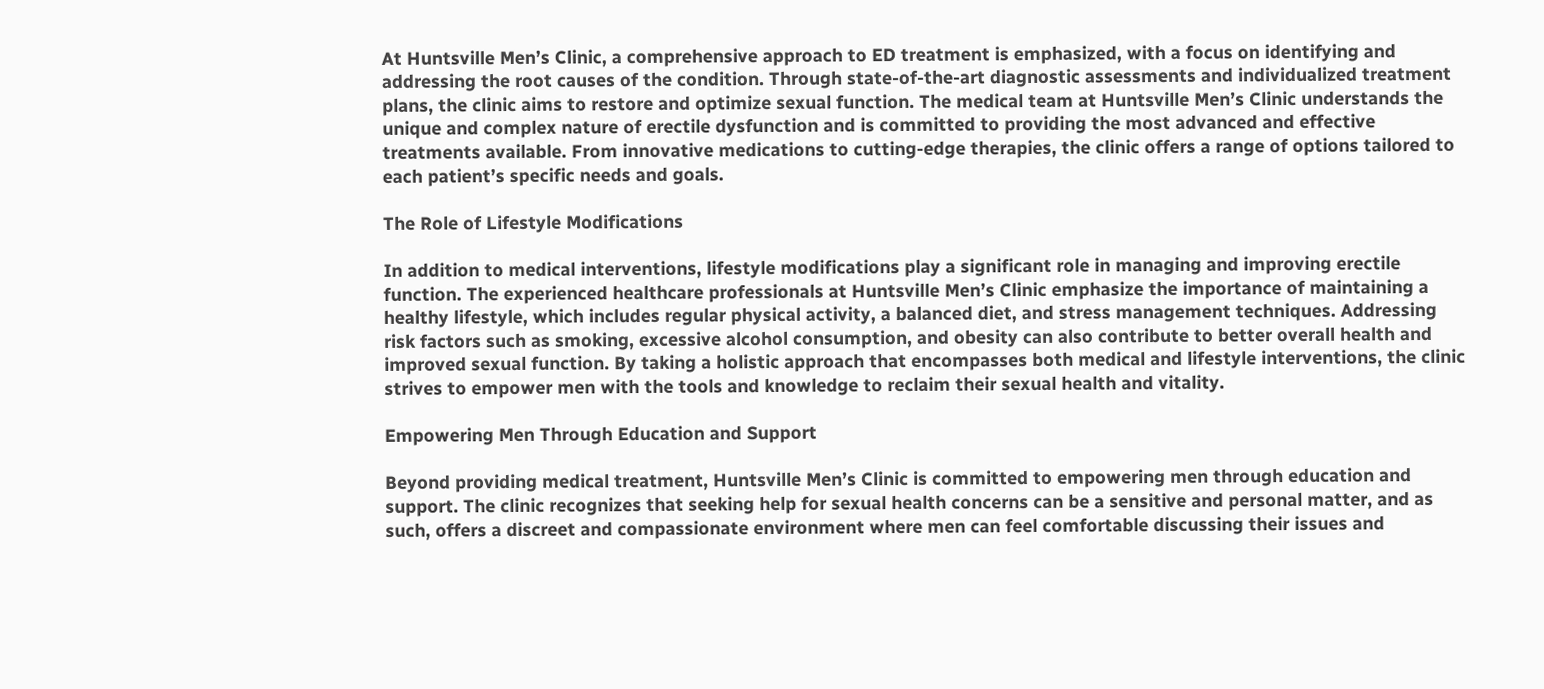At Huntsville Men’s Clinic, a comprehensive approach to ED treatment is emphasized, with a focus on identifying and addressing the root causes of the condition. Through state-of-the-art diagnostic assessments and individualized treatment plans, the clinic aims to restore and optimize sexual function. The medical team at Huntsville Men’s Clinic understands the unique and complex nature of erectile dysfunction and is committed to providing the most advanced and effective treatments available. From innovative medications to cutting-edge therapies, the clinic offers a range of options tailored to each patient’s specific needs and goals.

The Role of Lifestyle Modifications

In addition to medical interventions, lifestyle modifications play a significant role in managing and improving erectile function. The experienced healthcare professionals at Huntsville Men’s Clinic emphasize the importance of maintaining a healthy lifestyle, which includes regular physical activity, a balanced diet, and stress management techniques. Addressing risk factors such as smoking, excessive alcohol consumption, and obesity can also contribute to better overall health and improved sexual function. By taking a holistic approach that encompasses both medical and lifestyle interventions, the clinic strives to empower men with the tools and knowledge to reclaim their sexual health and vitality.

Empowering Men Through Education and Support

Beyond providing medical treatment, Huntsville Men’s Clinic is committed to empowering men through education and support. The clinic recognizes that seeking help for sexual health concerns can be a sensitive and personal matter, and as such, offers a discreet and compassionate environment where men can feel comfortable discussing their issues and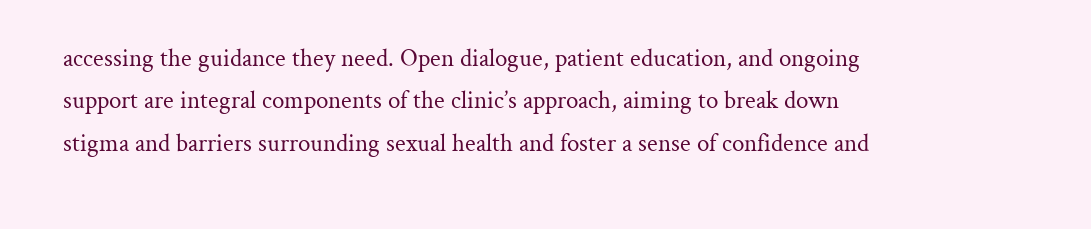accessing the guidance they need. Open dialogue, patient education, and ongoing support are integral components of the clinic’s approach, aiming to break down stigma and barriers surrounding sexual health and foster a sense of confidence and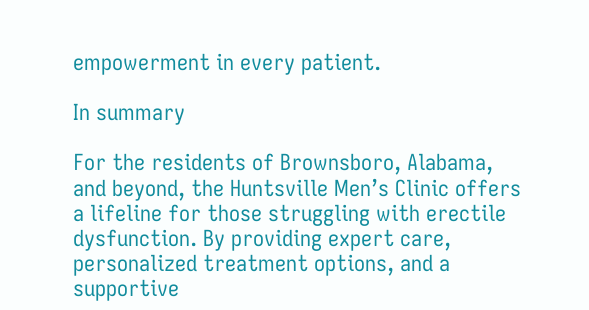empowerment in every patient.

In summary

For the residents of Brownsboro, Alabama, and beyond, the Huntsville Men’s Clinic offers a lifeline for those struggling with erectile dysfunction. By providing expert care, personalized treatment options, and a supportive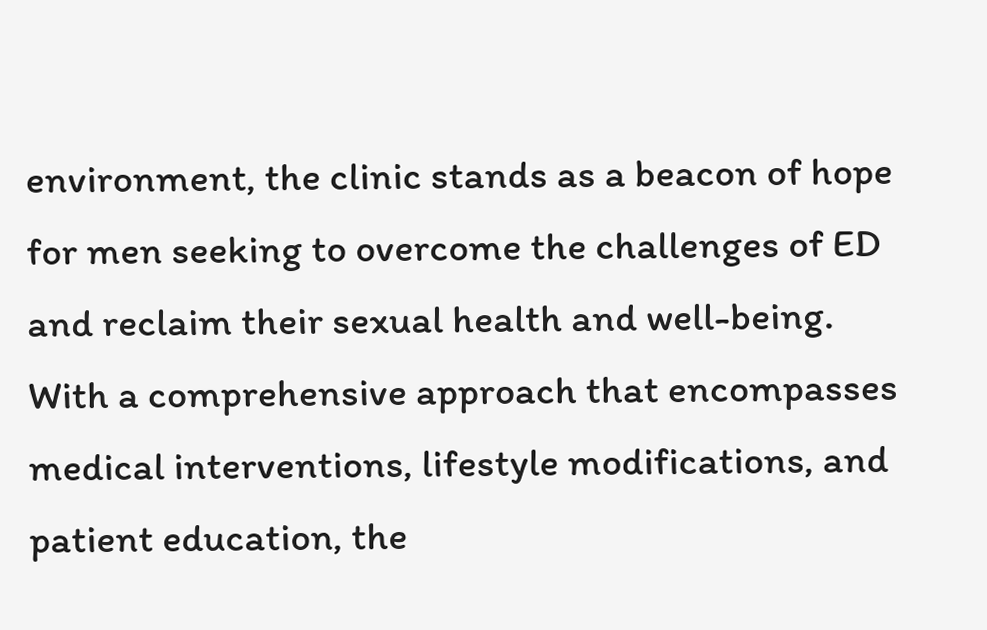environment, the clinic stands as a beacon of hope for men seeking to overcome the challenges of ED and reclaim their sexual health and well-being. With a comprehensive approach that encompasses medical interventions, lifestyle modifications, and patient education, the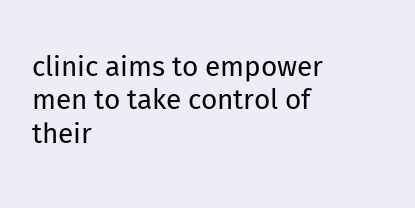clinic aims to empower men to take control of their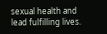sexual health and lead fulfilling lives.